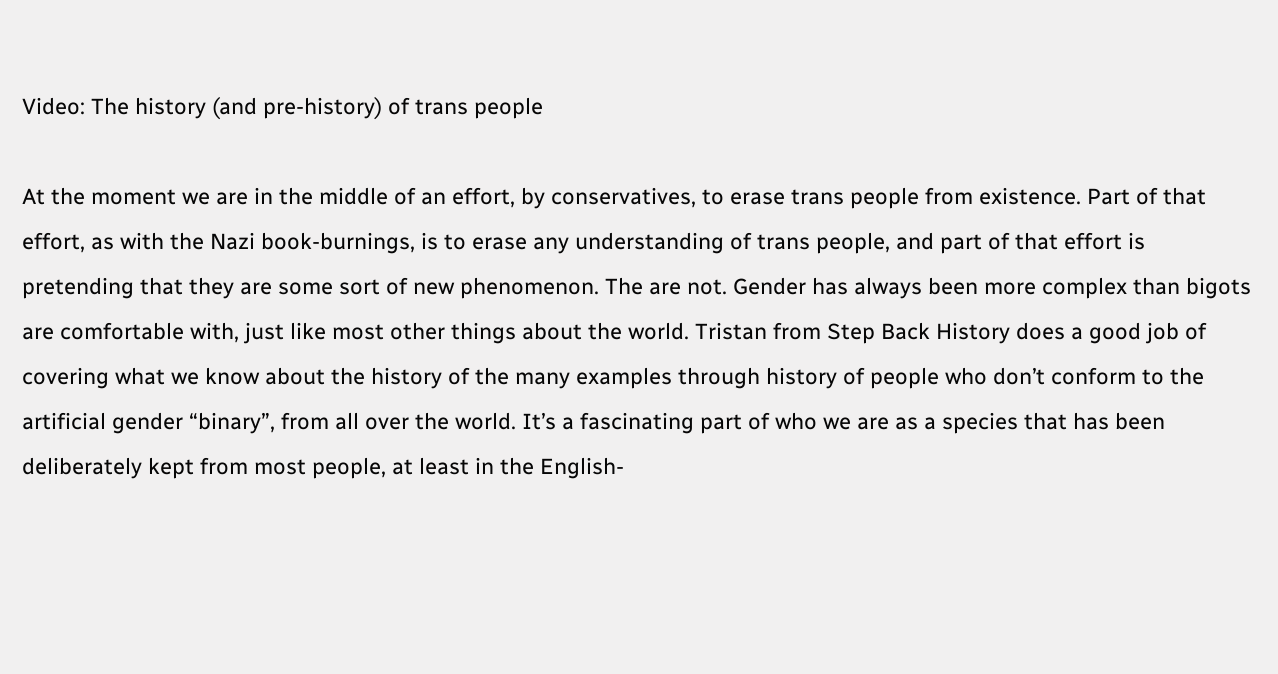Video: The history (and pre-history) of trans people

At the moment we are in the middle of an effort, by conservatives, to erase trans people from existence. Part of that effort, as with the Nazi book-burnings, is to erase any understanding of trans people, and part of that effort is pretending that they are some sort of new phenomenon. The are not. Gender has always been more complex than bigots are comfortable with, just like most other things about the world. Tristan from Step Back History does a good job of covering what we know about the history of the many examples through history of people who don’t conform to the artificial gender “binary”, from all over the world. It’s a fascinating part of who we are as a species that has been deliberately kept from most people, at least in the English-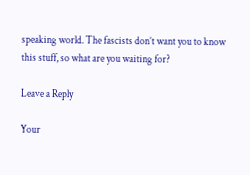speaking world. The fascists don’t want you to know this stuff, so what are you waiting for?

Leave a Reply

Your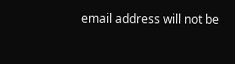email address will not be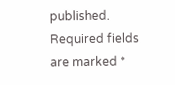published. Required fields are marked *